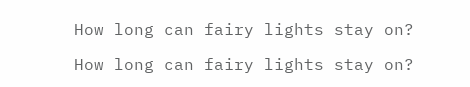How long can fairy lights stay on?

How long can fairy lights stay on?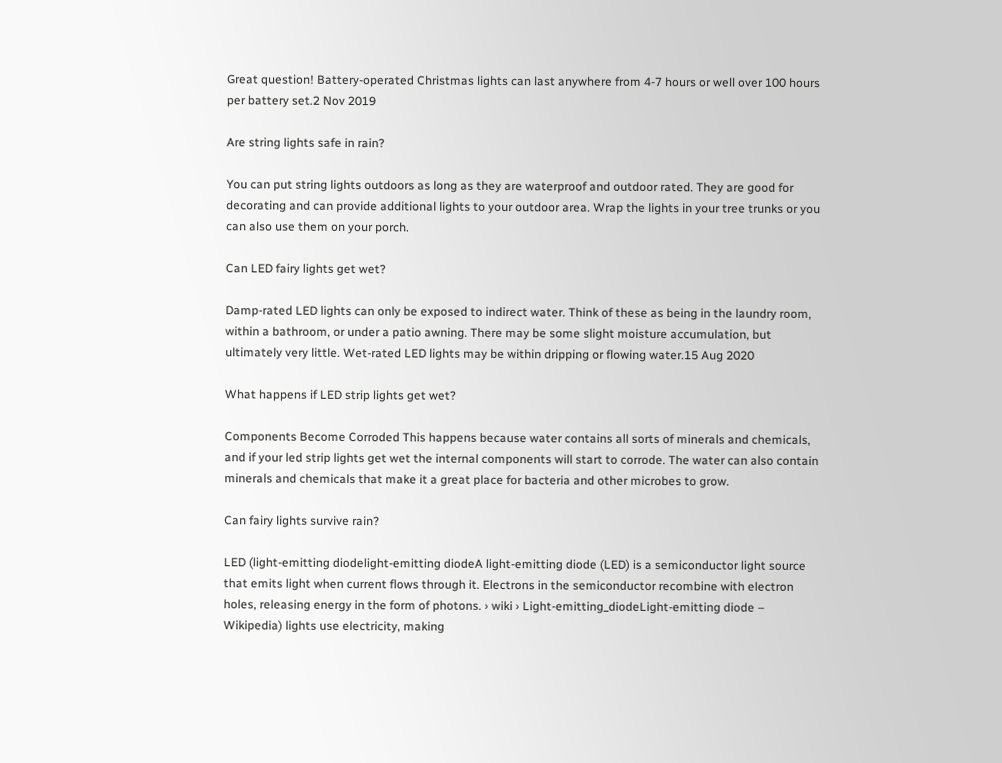Great question! Battery-operated Christmas lights can last anywhere from 4-7 hours or well over 100 hours per battery set.2 Nov 2019

Are string lights safe in rain?

You can put string lights outdoors as long as they are waterproof and outdoor rated. They are good for decorating and can provide additional lights to your outdoor area. Wrap the lights in your tree trunks or you can also use them on your porch.

Can LED fairy lights get wet?

Damp-rated LED lights can only be exposed to indirect water. Think of these as being in the laundry room, within a bathroom, or under a patio awning. There may be some slight moisture accumulation, but ultimately very little. Wet-rated LED lights may be within dripping or flowing water.15 Aug 2020

What happens if LED strip lights get wet?

Components Become Corroded This happens because water contains all sorts of minerals and chemicals, and if your led strip lights get wet the internal components will start to corrode. The water can also contain minerals and chemicals that make it a great place for bacteria and other microbes to grow.

Can fairy lights survive rain?

LED (light-emitting diodelight-emitting diodeA light-emitting diode (LED) is a semiconductor light source that emits light when current flows through it. Electrons in the semiconductor recombine with electron holes, releasing energy in the form of photons. › wiki › Light-emitting_diodeLight-emitting diode – Wikipedia) lights use electricity, making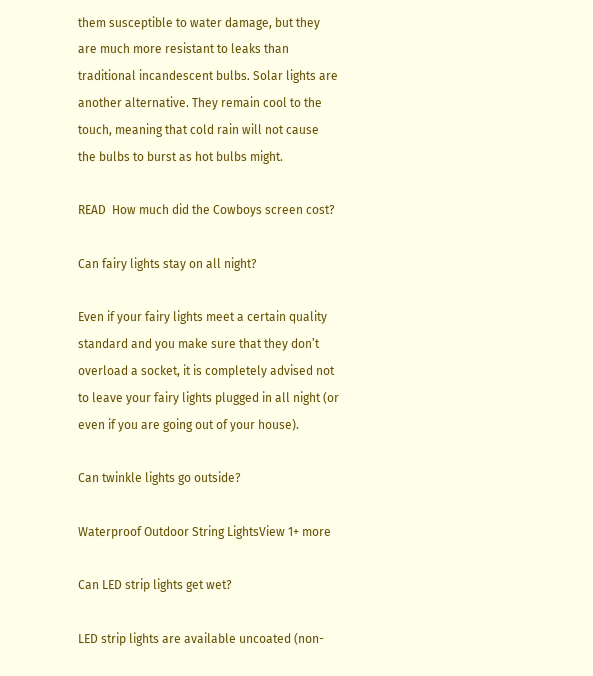them susceptible to water damage, but they are much more resistant to leaks than traditional incandescent bulbs. Solar lights are another alternative. They remain cool to the touch, meaning that cold rain will not cause the bulbs to burst as hot bulbs might.

READ  How much did the Cowboys screen cost?

Can fairy lights stay on all night?

Even if your fairy lights meet a certain quality standard and you make sure that they don’t overload a socket, it is completely advised not to leave your fairy lights plugged in all night (or even if you are going out of your house).

Can twinkle lights go outside?

Waterproof Outdoor String LightsView 1+ more

Can LED strip lights get wet?

LED strip lights are available uncoated (non-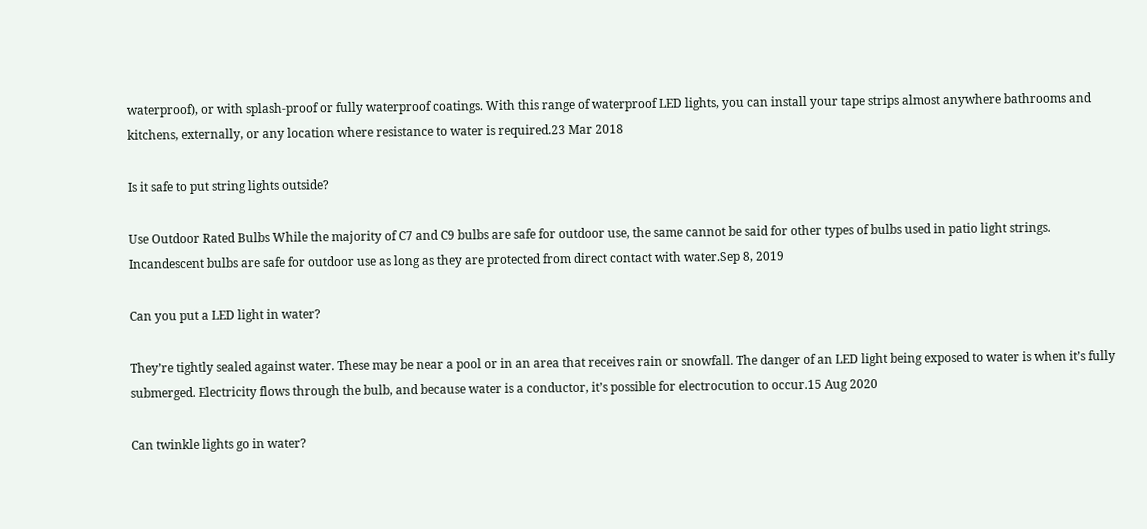waterproof), or with splash-proof or fully waterproof coatings. With this range of waterproof LED lights, you can install your tape strips almost anywhere bathrooms and kitchens, externally, or any location where resistance to water is required.23 Mar 2018

Is it safe to put string lights outside?

Use Outdoor Rated Bulbs While the majority of C7 and C9 bulbs are safe for outdoor use, the same cannot be said for other types of bulbs used in patio light strings. Incandescent bulbs are safe for outdoor use as long as they are protected from direct contact with water.Sep 8, 2019

Can you put a LED light in water?

They’re tightly sealed against water. These may be near a pool or in an area that receives rain or snowfall. The danger of an LED light being exposed to water is when it’s fully submerged. Electricity flows through the bulb, and because water is a conductor, it’s possible for electrocution to occur.15 Aug 2020

Can twinkle lights go in water?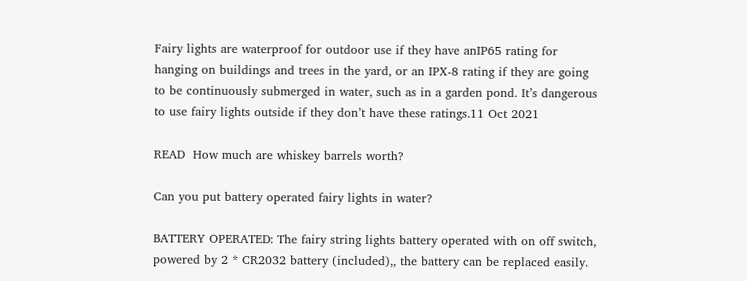Fairy lights are waterproof for outdoor use if they have anIP65 rating for hanging on buildings and trees in the yard, or an IPX-8 rating if they are going to be continuously submerged in water, such as in a garden pond. It’s dangerous to use fairy lights outside if they don’t have these ratings.11 Oct 2021

READ  How much are whiskey barrels worth?

Can you put battery operated fairy lights in water?

BATTERY OPERATED: The fairy string lights battery operated with on off switch, powered by 2 * CR2032 battery (included),, the battery can be replaced easily.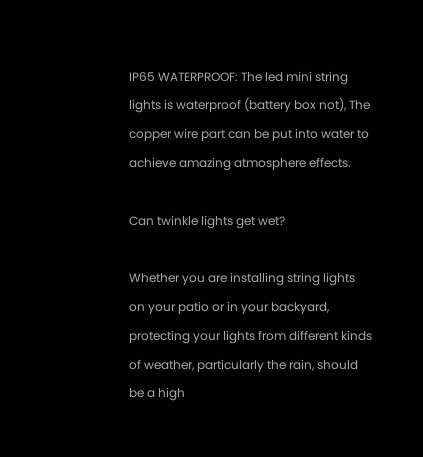IP65 WATERPROOF: The led mini string lights is waterproof (battery box not), The copper wire part can be put into water to achieve amazing atmosphere effects.

Can twinkle lights get wet?

Whether you are installing string lights on your patio or in your backyard, protecting your lights from different kinds of weather, particularly the rain, should be a high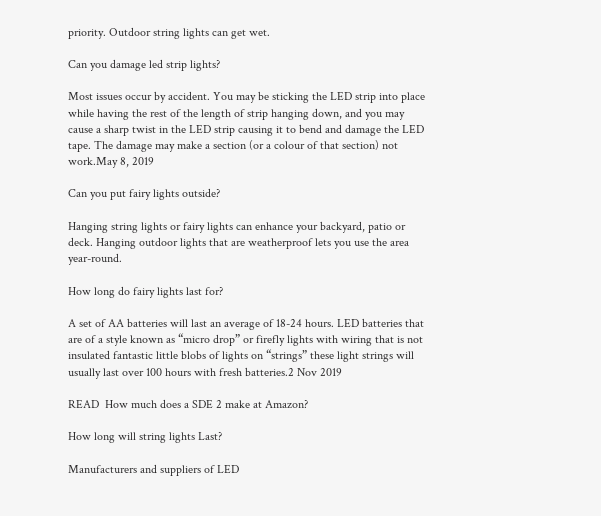priority. Outdoor string lights can get wet.

Can you damage led strip lights?

Most issues occur by accident. You may be sticking the LED strip into place while having the rest of the length of strip hanging down, and you may cause a sharp twist in the LED strip causing it to bend and damage the LED tape. The damage may make a section (or a colour of that section) not work.May 8, 2019

Can you put fairy lights outside?

Hanging string lights or fairy lights can enhance your backyard, patio or deck. Hanging outdoor lights that are weatherproof lets you use the area year-round.

How long do fairy lights last for?

A set of AA batteries will last an average of 18-24 hours. LED batteries that are of a style known as “micro drop” or firefly lights with wiring that is not insulated fantastic little blobs of lights on “strings” these light strings will usually last over 100 hours with fresh batteries.2 Nov 2019

READ  How much does a SDE 2 make at Amazon?

How long will string lights Last?

Manufacturers and suppliers of LED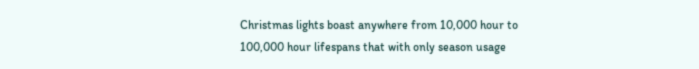Christmas lights boast anywhere from 10,000 hour to 100,000 hour lifespans that with only season usage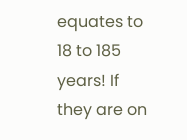equates to 18 to 185 years! If they are on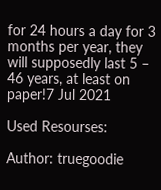for 24 hours a day for 3 months per year, they will supposedly last 5 – 46 years, at least on paper!7 Jul 2021

Used Resourses:

Author: truegoodie